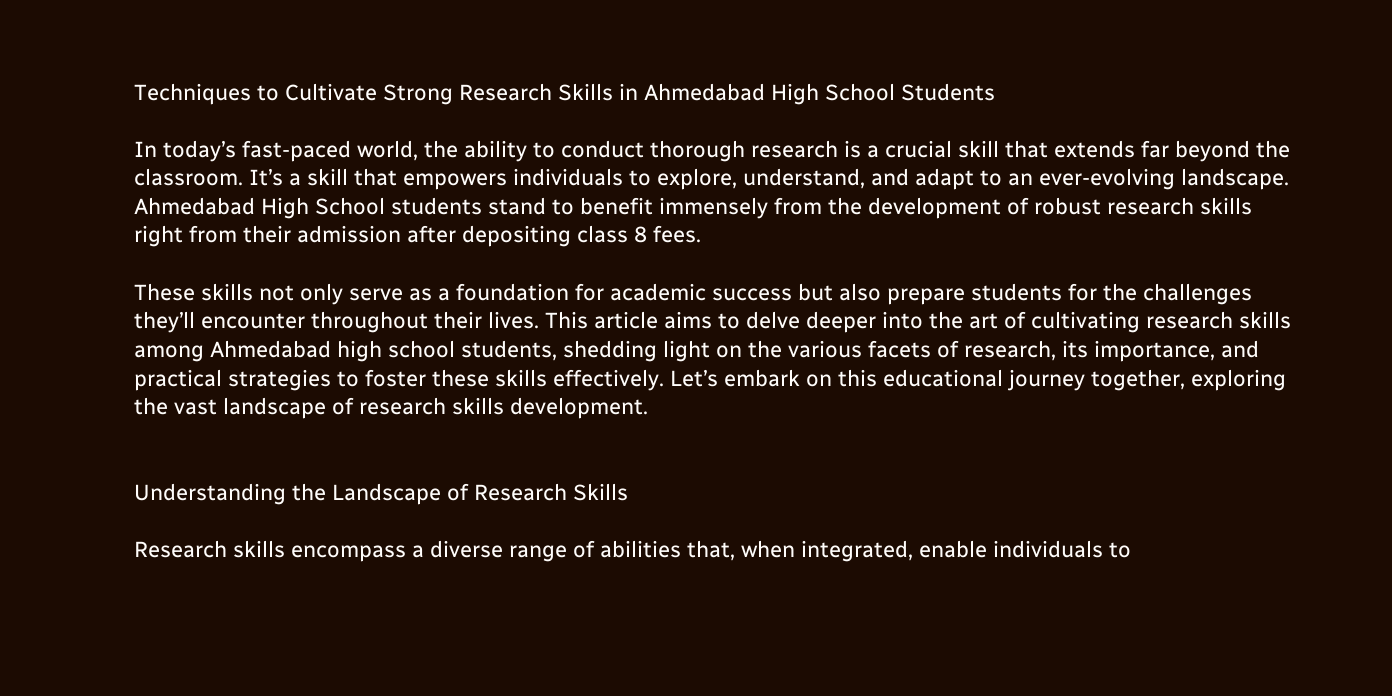Techniques to Cultivate Strong Research Skills in Ahmedabad High School Students

In today’s fast-paced world, the ability to conduct thorough research is a crucial skill that extends far beyond the classroom. It’s a skill that empowers individuals to explore, understand, and adapt to an ever-evolving landscape. Ahmedabad High School students stand to benefit immensely from the development of robust research skills right from their admission after depositing class 8 fees.

These skills not only serve as a foundation for academic success but also prepare students for the challenges they’ll encounter throughout their lives. This article aims to delve deeper into the art of cultivating research skills among Ahmedabad high school students, shedding light on the various facets of research, its importance, and practical strategies to foster these skills effectively. Let’s embark on this educational journey together, exploring the vast landscape of research skills development.


Understanding the Landscape of Research Skills

Research skills encompass a diverse range of abilities that, when integrated, enable individuals to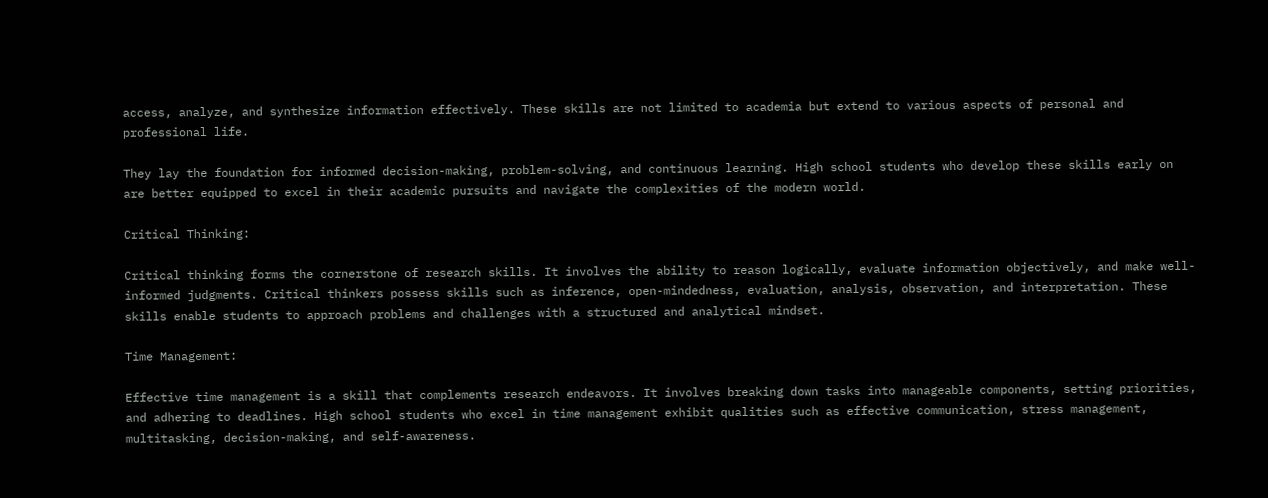access, analyze, and synthesize information effectively. These skills are not limited to academia but extend to various aspects of personal and professional life.

They lay the foundation for informed decision-making, problem-solving, and continuous learning. High school students who develop these skills early on are better equipped to excel in their academic pursuits and navigate the complexities of the modern world.

Critical Thinking:

Critical thinking forms the cornerstone of research skills. It involves the ability to reason logically, evaluate information objectively, and make well-informed judgments. Critical thinkers possess skills such as inference, open-mindedness, evaluation, analysis, observation, and interpretation. These skills enable students to approach problems and challenges with a structured and analytical mindset.

Time Management:

Effective time management is a skill that complements research endeavors. It involves breaking down tasks into manageable components, setting priorities, and adhering to deadlines. High school students who excel in time management exhibit qualities such as effective communication, stress management, multitasking, decision-making, and self-awareness.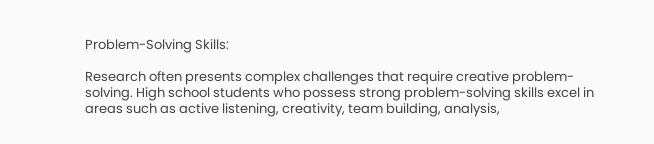Problem-Solving Skills:

Research often presents complex challenges that require creative problem-solving. High school students who possess strong problem-solving skills excel in areas such as active listening, creativity, team building, analysis,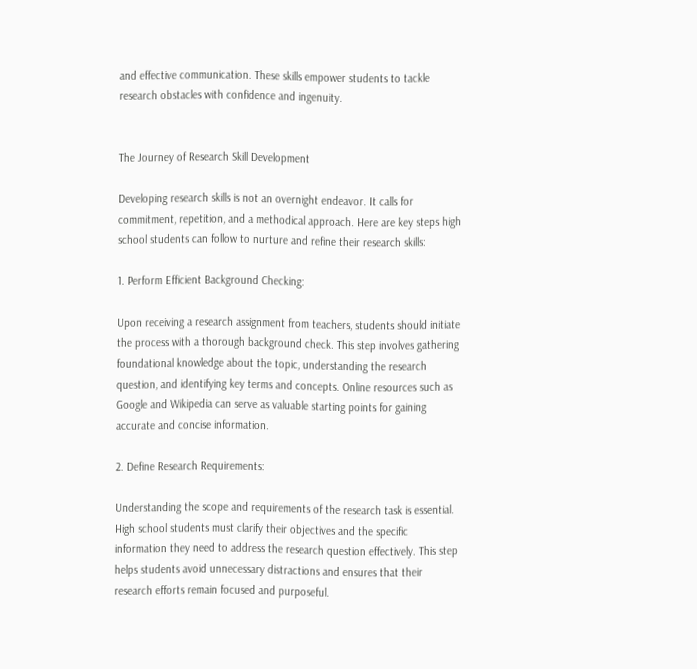and effective communication. These skills empower students to tackle research obstacles with confidence and ingenuity.


The Journey of Research Skill Development

Developing research skills is not an overnight endeavor. It calls for commitment, repetition, and a methodical approach. Here are key steps high school students can follow to nurture and refine their research skills:

1. Perform Efficient Background Checking:

Upon receiving a research assignment from teachers, students should initiate the process with a thorough background check. This step involves gathering foundational knowledge about the topic, understanding the research question, and identifying key terms and concepts. Online resources such as Google and Wikipedia can serve as valuable starting points for gaining accurate and concise information.

2. Define Research Requirements:

Understanding the scope and requirements of the research task is essential. High school students must clarify their objectives and the specific information they need to address the research question effectively. This step helps students avoid unnecessary distractions and ensures that their research efforts remain focused and purposeful.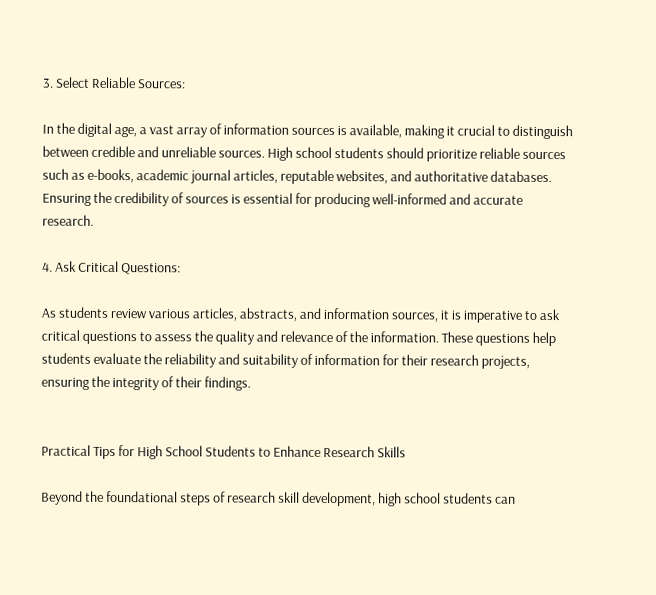3. Select Reliable Sources:

In the digital age, a vast array of information sources is available, making it crucial to distinguish between credible and unreliable sources. High school students should prioritize reliable sources such as e-books, academic journal articles, reputable websites, and authoritative databases. Ensuring the credibility of sources is essential for producing well-informed and accurate research.

4. Ask Critical Questions:

As students review various articles, abstracts, and information sources, it is imperative to ask critical questions to assess the quality and relevance of the information. These questions help students evaluate the reliability and suitability of information for their research projects, ensuring the integrity of their findings.


Practical Tips for High School Students to Enhance Research Skills

Beyond the foundational steps of research skill development, high school students can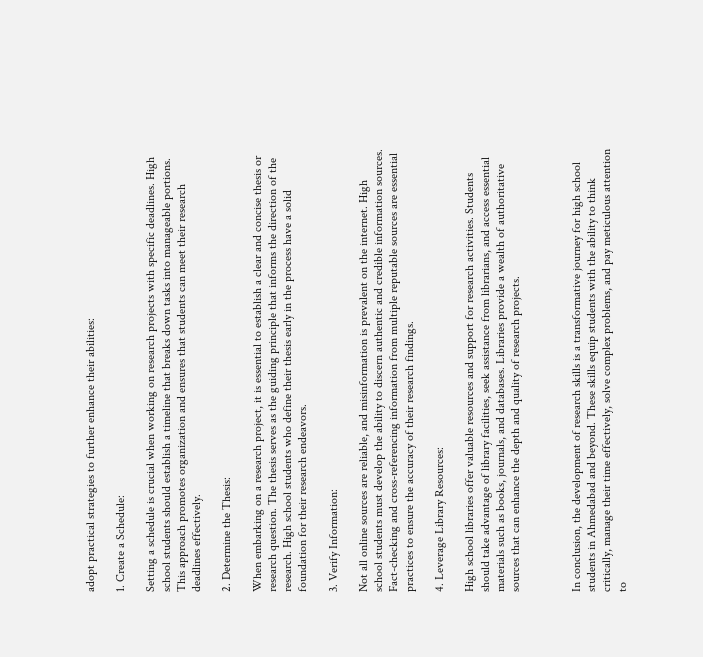adopt practical strategies to further enhance their abilities:

1. Create a Schedule:

Setting a schedule is crucial when working on research projects with specific deadlines. High school students should establish a timeline that breaks down tasks into manageable portions. This approach promotes organization and ensures that students can meet their research deadlines effectively.

2. Determine the Thesis:

When embarking on a research project, it is essential to establish a clear and concise thesis or research question. The thesis serves as the guiding principle that informs the direction of the research. High school students who define their thesis early in the process have a solid foundation for their research endeavors.

3. Verify Information:

Not all online sources are reliable, and misinformation is prevalent on the internet. High school students must develop the ability to discern authentic and credible information sources. Fact-checking and cross-referencing information from multiple reputable sources are essential practices to ensure the accuracy of their research findings.

4. Leverage Library Resources:

High school libraries offer valuable resources and support for research activities. Students should take advantage of library facilities, seek assistance from librarians, and access essential materials such as books, journals, and databases. Libraries provide a wealth of authoritative sources that can enhance the depth and quality of research projects.



In conclusion, the development of research skills is a transformative journey for high school students in Ahmedabad and beyond. These skills equip students with the ability to think critically, manage their time effectively, solve complex problems, and pay meticulous attention to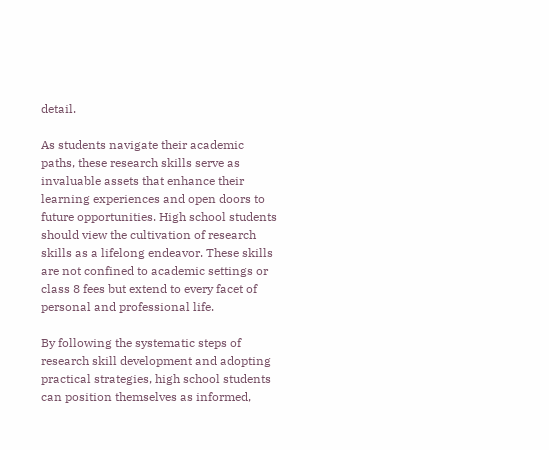detail.

As students navigate their academic paths, these research skills serve as invaluable assets that enhance their learning experiences and open doors to future opportunities. High school students should view the cultivation of research skills as a lifelong endeavor. These skills are not confined to academic settings or class 8 fees but extend to every facet of personal and professional life.

By following the systematic steps of research skill development and adopting practical strategies, high school students can position themselves as informed,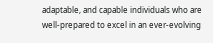adaptable, and capable individuals who are well-prepared to excel in an ever-evolving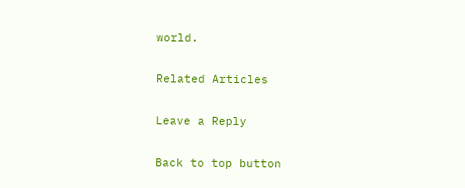world.

Related Articles

Leave a Reply

Back to top button